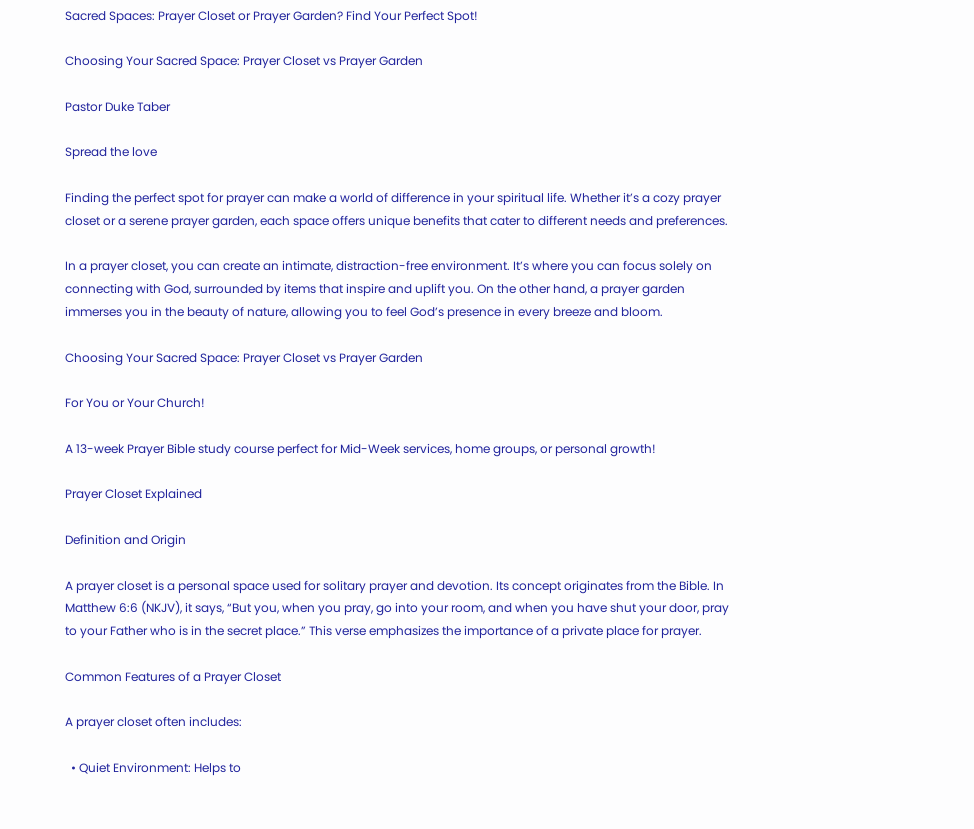Sacred Spaces: Prayer Closet or Prayer Garden? Find Your Perfect Spot!

Choosing Your Sacred Space: Prayer Closet vs Prayer Garden

Pastor Duke Taber

Spread the love

Finding the perfect spot for prayer can make a world of difference in your spiritual life. Whether it’s a cozy prayer closet or a serene prayer garden, each space offers unique benefits that cater to different needs and preferences.

In a prayer closet, you can create an intimate, distraction-free environment. It’s where you can focus solely on connecting with God, surrounded by items that inspire and uplift you. On the other hand, a prayer garden immerses you in the beauty of nature, allowing you to feel God’s presence in every breeze and bloom.

Choosing Your Sacred Space: Prayer Closet vs Prayer Garden

For You or Your Church!

A 13-week Prayer Bible study course perfect for Mid-Week services, home groups, or personal growth!

Prayer Closet Explained

Definition and Origin

A prayer closet is a personal space used for solitary prayer and devotion. Its concept originates from the Bible. In Matthew 6:6 (NKJV), it says, “But you, when you pray, go into your room, and when you have shut your door, pray to your Father who is in the secret place.” This verse emphasizes the importance of a private place for prayer.

Common Features of a Prayer Closet

A prayer closet often includes:

  • Quiet Environment: Helps to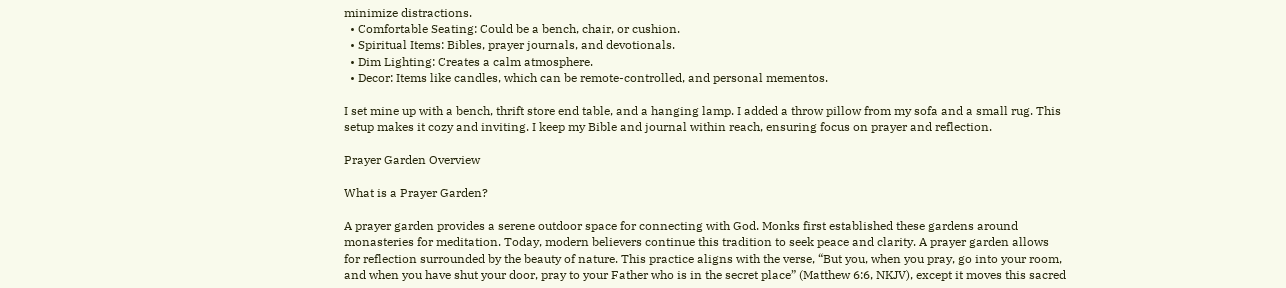minimize distractions.
  • Comfortable Seating: Could be a bench, chair, or cushion.
  • Spiritual Items: Bibles, prayer journals, and devotionals.
  • Dim Lighting: Creates a calm atmosphere.
  • Decor: Items like candles, which can be remote-controlled, and personal mementos.

I set mine up with a bench, thrift store end table, and a hanging lamp. I added a throw pillow from my sofa and a small rug. This setup makes it cozy and inviting. I keep my Bible and journal within reach, ensuring focus on prayer and reflection.

Prayer Garden Overview

What is a Prayer Garden?

A prayer garden provides a serene outdoor space for connecting with God. Monks first established these gardens around monasteries for meditation. Today, modern believers continue this tradition to seek peace and clarity. A prayer garden allows for reflection surrounded by the beauty of nature. This practice aligns with the verse, “But you, when you pray, go into your room, and when you have shut your door, pray to your Father who is in the secret place” (Matthew 6:6, NKJV), except it moves this sacred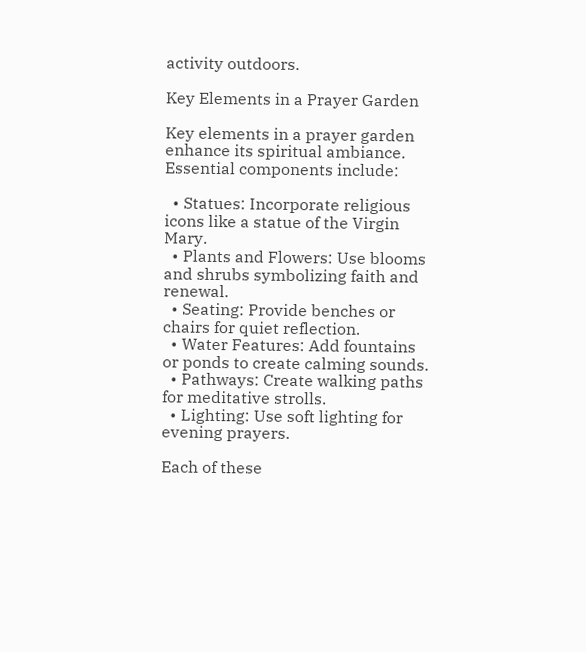activity outdoors.

Key Elements in a Prayer Garden

Key elements in a prayer garden enhance its spiritual ambiance. Essential components include:

  • Statues: Incorporate religious icons like a statue of the Virgin Mary.
  • Plants and Flowers: Use blooms and shrubs symbolizing faith and renewal.
  • Seating: Provide benches or chairs for quiet reflection.
  • Water Features: Add fountains or ponds to create calming sounds.
  • Pathways: Create walking paths for meditative strolls.
  • Lighting: Use soft lighting for evening prayers.

Each of these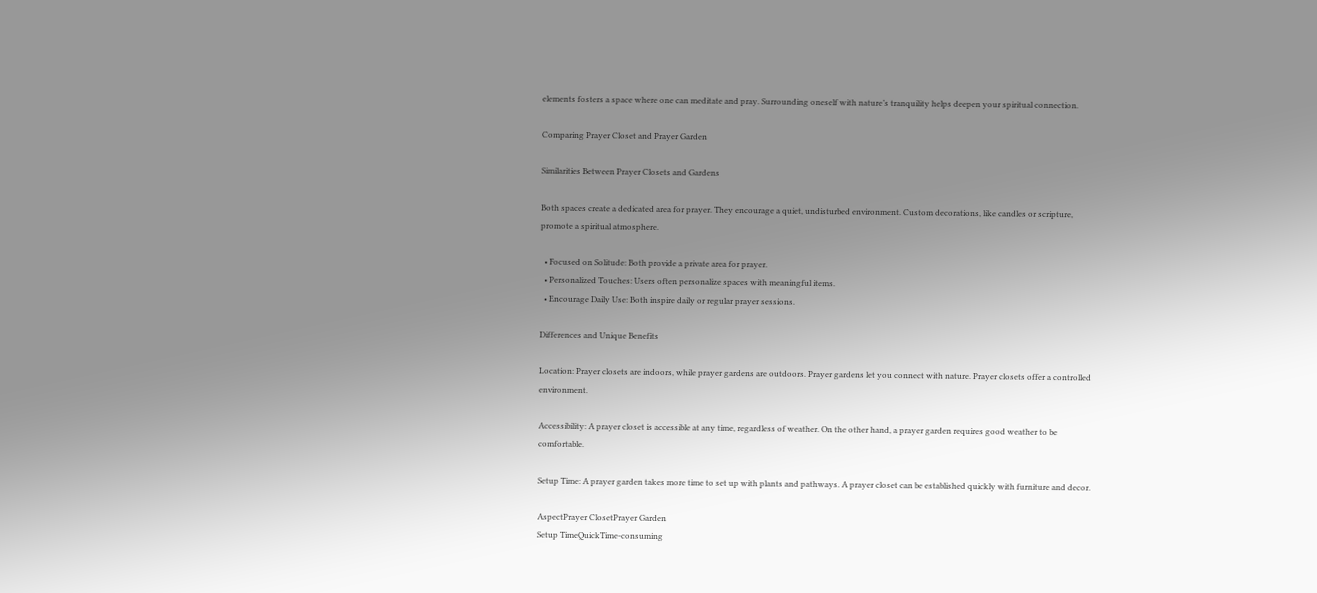elements fosters a space where one can meditate and pray. Surrounding oneself with nature’s tranquility helps deepen your spiritual connection.

Comparing Prayer Closet and Prayer Garden

Similarities Between Prayer Closets and Gardens

Both spaces create a dedicated area for prayer. They encourage a quiet, undisturbed environment. Custom decorations, like candles or scripture, promote a spiritual atmosphere.

  • Focused on Solitude: Both provide a private area for prayer.
  • Personalized Touches: Users often personalize spaces with meaningful items.
  • Encourage Daily Use: Both inspire daily or regular prayer sessions.

Differences and Unique Benefits

Location: Prayer closets are indoors, while prayer gardens are outdoors. Prayer gardens let you connect with nature. Prayer closets offer a controlled environment.

Accessibility: A prayer closet is accessible at any time, regardless of weather. On the other hand, a prayer garden requires good weather to be comfortable.

Setup Time: A prayer garden takes more time to set up with plants and pathways. A prayer closet can be established quickly with furniture and decor.

AspectPrayer ClosetPrayer Garden
Setup TimeQuickTime-consuming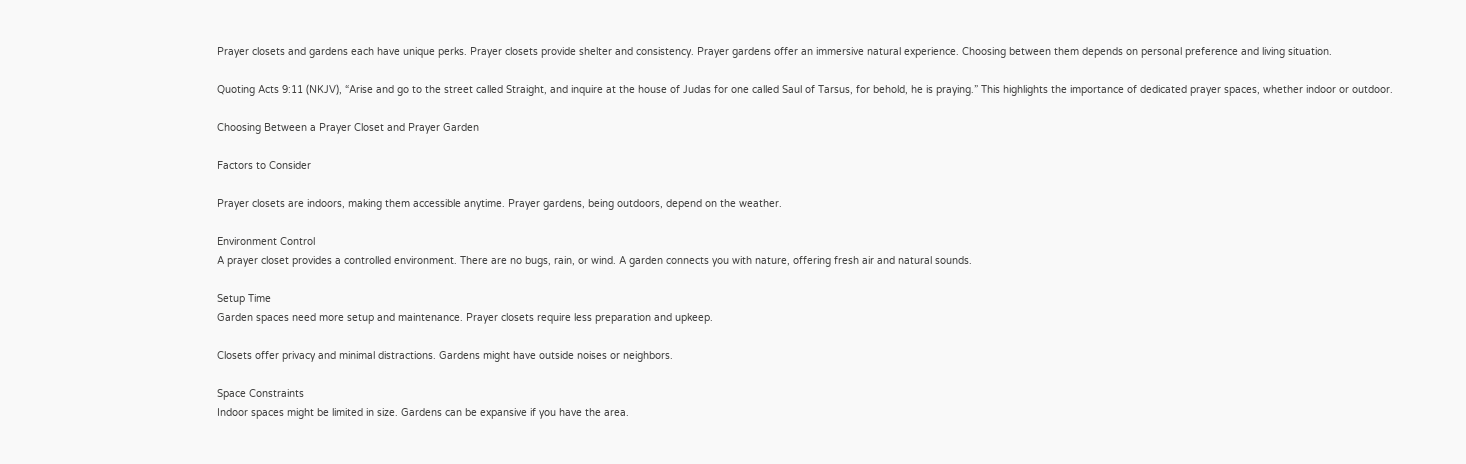Prayer closets and gardens each have unique perks. Prayer closets provide shelter and consistency. Prayer gardens offer an immersive natural experience. Choosing between them depends on personal preference and living situation.

Quoting Acts 9:11 (NKJV), “Arise and go to the street called Straight, and inquire at the house of Judas for one called Saul of Tarsus, for behold, he is praying.” This highlights the importance of dedicated prayer spaces, whether indoor or outdoor.

Choosing Between a Prayer Closet and Prayer Garden

Factors to Consider

Prayer closets are indoors, making them accessible anytime. Prayer gardens, being outdoors, depend on the weather.

Environment Control
A prayer closet provides a controlled environment. There are no bugs, rain, or wind. A garden connects you with nature, offering fresh air and natural sounds.

Setup Time
Garden spaces need more setup and maintenance. Prayer closets require less preparation and upkeep.

Closets offer privacy and minimal distractions. Gardens might have outside noises or neighbors.

Space Constraints
Indoor spaces might be limited in size. Gardens can be expansive if you have the area.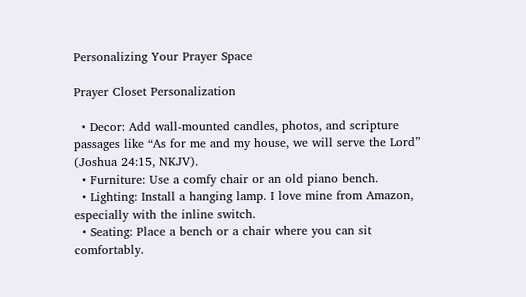Personalizing Your Prayer Space

Prayer Closet Personalization

  • Decor: Add wall-mounted candles, photos, and scripture passages like “As for me and my house, we will serve the Lord” (Joshua 24:15, NKJV).
  • Furniture: Use a comfy chair or an old piano bench.
  • Lighting: Install a hanging lamp. I love mine from Amazon, especially with the inline switch.
  • Seating: Place a bench or a chair where you can sit comfortably.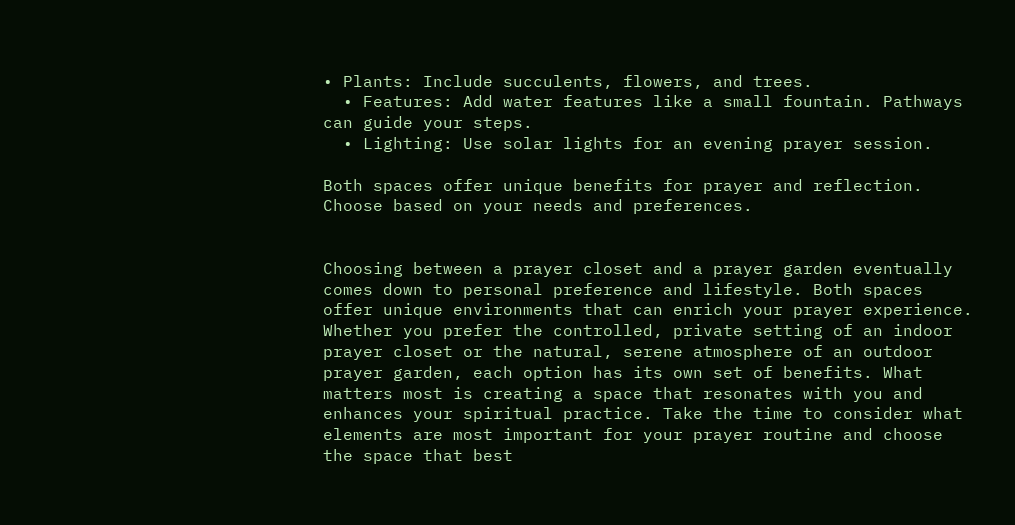• Plants: Include succulents, flowers, and trees.
  • Features: Add water features like a small fountain. Pathways can guide your steps.
  • Lighting: Use solar lights for an evening prayer session.

Both spaces offer unique benefits for prayer and reflection. Choose based on your needs and preferences.


Choosing between a prayer closet and a prayer garden eventually comes down to personal preference and lifestyle. Both spaces offer unique environments that can enrich your prayer experience. Whether you prefer the controlled, private setting of an indoor prayer closet or the natural, serene atmosphere of an outdoor prayer garden, each option has its own set of benefits. What matters most is creating a space that resonates with you and enhances your spiritual practice. Take the time to consider what elements are most important for your prayer routine and choose the space that best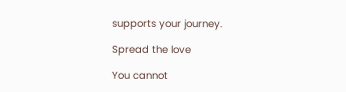supports your journey.

Spread the love

You cannot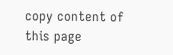copy content of this page